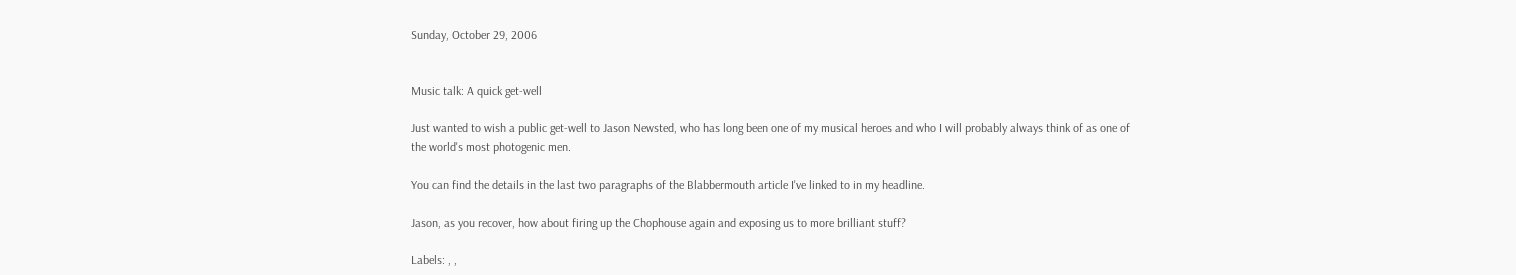Sunday, October 29, 2006


Music talk: A quick get-well

Just wanted to wish a public get-well to Jason Newsted, who has long been one of my musical heroes and who I will probably always think of as one of the world's most photogenic men.

You can find the details in the last two paragraphs of the Blabbermouth article I've linked to in my headline.

Jason, as you recover, how about firing up the Chophouse again and exposing us to more brilliant stuff?

Labels: , ,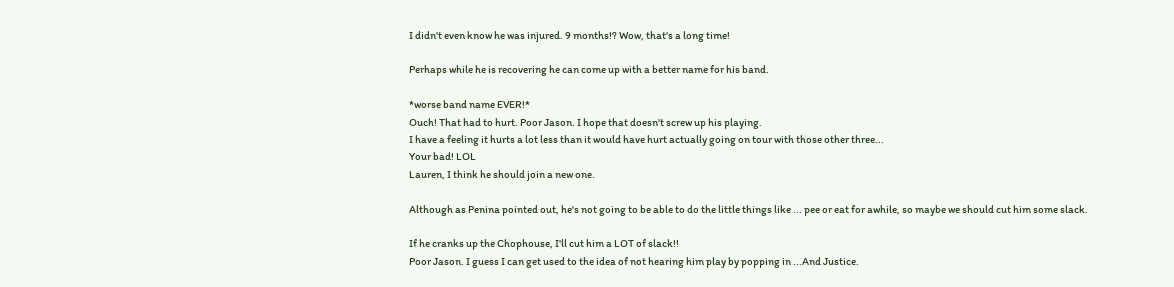I didn't even know he was injured. 9 months!? Wow, that's a long time!

Perhaps while he is recovering he can come up with a better name for his band.

*worse band name EVER!*
Ouch! That had to hurt. Poor Jason. I hope that doesn't screw up his playing.
I have a feeling it hurts a lot less than it would have hurt actually going on tour with those other three...
Your bad! LOL
Lauren, I think he should join a new one.

Although as Penina pointed out, he's not going to be able to do the little things like ... pee or eat for awhile, so maybe we should cut him some slack.

If he cranks up the Chophouse, I'll cut him a LOT of slack!!
Poor Jason. I guess I can get used to the idea of not hearing him play by popping in ...And Justice.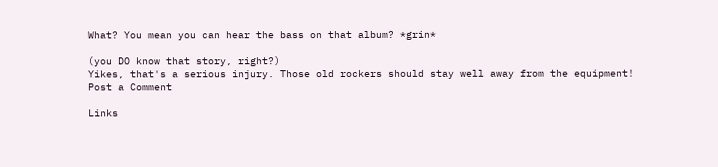What? You mean you can hear the bass on that album? *grin*

(you DO know that story, right?)
Yikes, that's a serious injury. Those old rockers should stay well away from the equipment!
Post a Comment

Links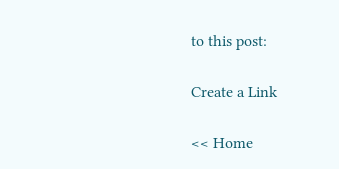to this post:

Create a Link

<< Home